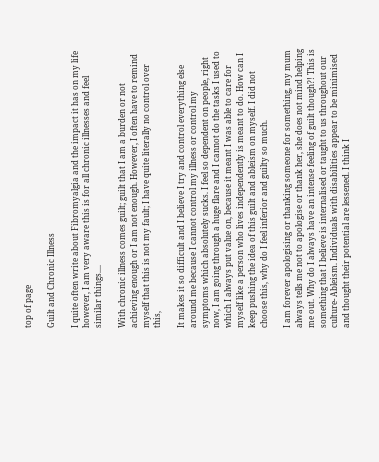top of page

Guilt and Chronic Illness

I quite often write about Fibromyalgia and the impact it has on my life however, I am very aware this is for all chronic illnesses and feel similar things....

With chronic illness comes guilt; guilt that I am a burden or not achieving enough or I am not enough. However, I often have to remind myself that this is not my fault; I have quite literally no control over this,

It makes it so difficult and I believe I try and control everything else around me because I cannot control my illness or control my symptoms which absolutely sucks. I feel so dependent on people, right now, I am going through a huge flare and I cannot do the tasks I used to which I always put value on, because it meant I was able to care for myself like a person who lives independently is meant to do. How can I keep pushing the idea of this guilt and ableism on myself. I did not choose this, why do I feel inferior and guilty so much.

I am forever apologising or thanking someone for something, my mum always tells me not to apologise or thank her, she does not mind helping me out. Why do I always have an intense feeling of guilt though?! This is something that I believe is internalised or taught to us throughout our culture- Ableism. Individuals with disabilities appear to be minimised and thought their potential are lessened. I think I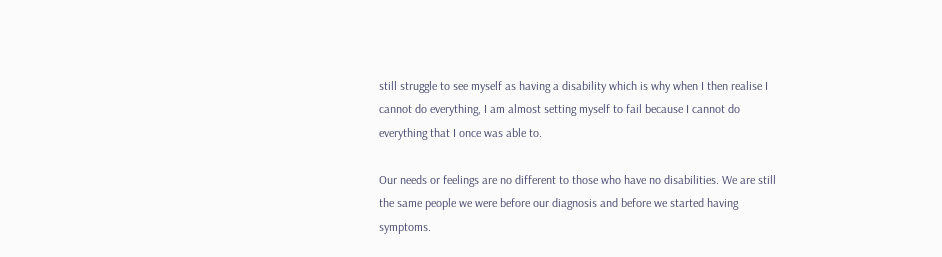still struggle to see myself as having a disability which is why when I then realise I cannot do everything, I am almost setting myself to fail because I cannot do everything that I once was able to.

Our needs or feelings are no different to those who have no disabilities. We are still the same people we were before our diagnosis and before we started having symptoms.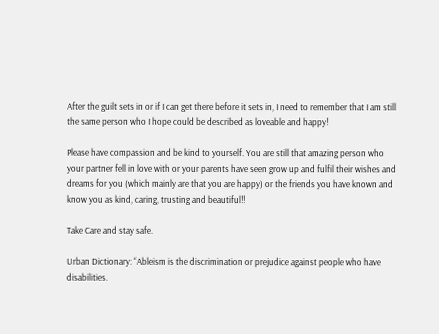After the guilt sets in or if I can get there before it sets in, I need to remember that I am still the same person who I hope could be described as loveable and happy!

Please have compassion and be kind to yourself. You are still that amazing person who your partner fell in love with or your parents have seen grow up and fulfil their wishes and dreams for you (which mainly are that you are happy) or the friends you have known and know you as kind, caring, trusting and beautiful!!

Take Care and stay safe.

Urban Dictionary: “Ableism is the discrimination or prejudice against people who have disabilities.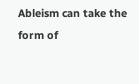Ableism can take the form of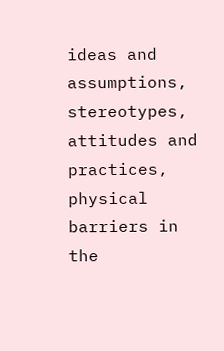ideas and assumptions, stereotypes, attitudes and practices, physical barriers in the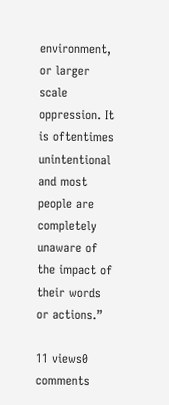environment, or larger scale oppression. It is oftentimes unintentional and most people are completely unaware of the impact of their words or actions.”

11 views0 comments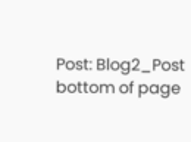Post: Blog2_Post
bottom of page